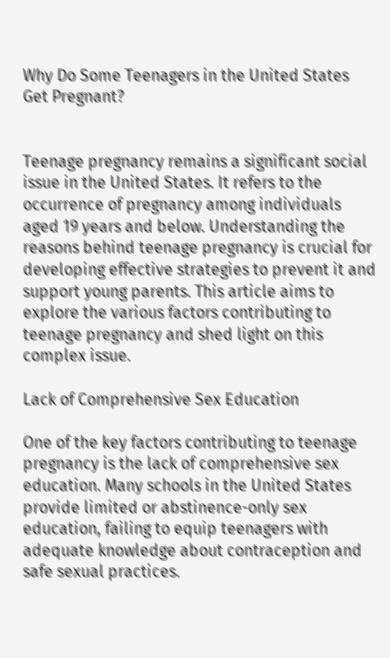Why Do Some Teenagers in the United States Get Pregnant?


Teenage pregnancy remains a significant social issue in the United States. It refers to the occurrence of pregnancy among individuals aged 19 years and below. Understanding the reasons behind teenage pregnancy is crucial for developing effective strategies to prevent it and support young parents. This article aims to explore the various factors contributing to teenage pregnancy and shed light on this complex issue.

Lack of Comprehensive Sex Education

One of the key factors contributing to teenage pregnancy is the lack of comprehensive sex education. Many schools in the United States provide limited or abstinence-only sex education, failing to equip teenagers with adequate knowledge about contraception and safe sexual practices.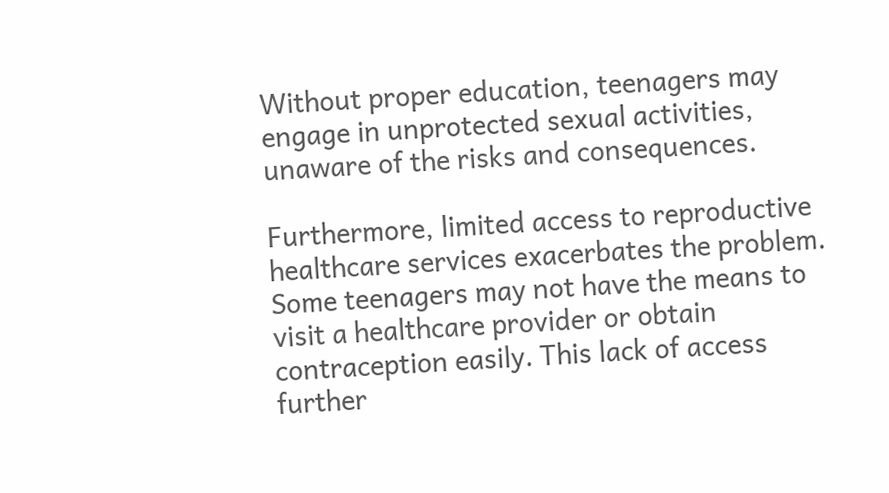Without proper education, teenagers may engage in unprotected sexual activities, unaware of the risks and consequences.

Furthermore, limited access to reproductive healthcare services exacerbates the problem. Some teenagers may not have the means to visit a healthcare provider or obtain contraception easily. This lack of access further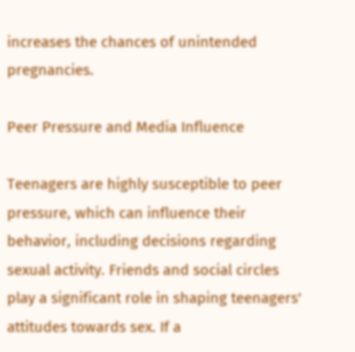increases the chances of unintended pregnancies.

Peer Pressure and Media Influence

Teenagers are highly susceptible to peer pressure, which can influence their behavior, including decisions regarding sexual activity. Friends and social circles play a significant role in shaping teenagers' attitudes towards sex. If a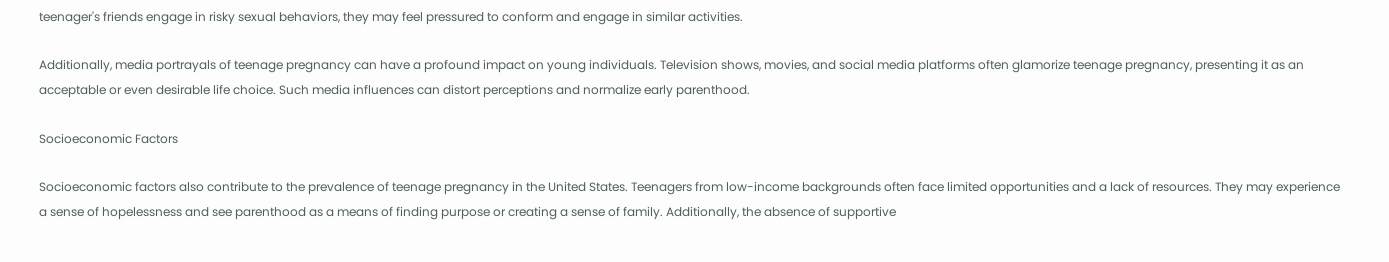teenager's friends engage in risky sexual behaviors, they may feel pressured to conform and engage in similar activities.

Additionally, media portrayals of teenage pregnancy can have a profound impact on young individuals. Television shows, movies, and social media platforms often glamorize teenage pregnancy, presenting it as an acceptable or even desirable life choice. Such media influences can distort perceptions and normalize early parenthood.

Socioeconomic Factors

Socioeconomic factors also contribute to the prevalence of teenage pregnancy in the United States. Teenagers from low-income backgrounds often face limited opportunities and a lack of resources. They may experience a sense of hopelessness and see parenthood as a means of finding purpose or creating a sense of family. Additionally, the absence of supportive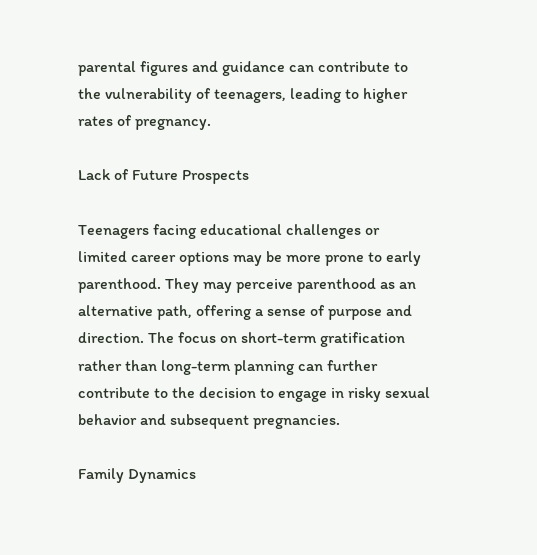parental figures and guidance can contribute to the vulnerability of teenagers, leading to higher rates of pregnancy.

Lack of Future Prospects

Teenagers facing educational challenges or limited career options may be more prone to early parenthood. They may perceive parenthood as an alternative path, offering a sense of purpose and direction. The focus on short-term gratification rather than long-term planning can further contribute to the decision to engage in risky sexual behavior and subsequent pregnancies.

Family Dynamics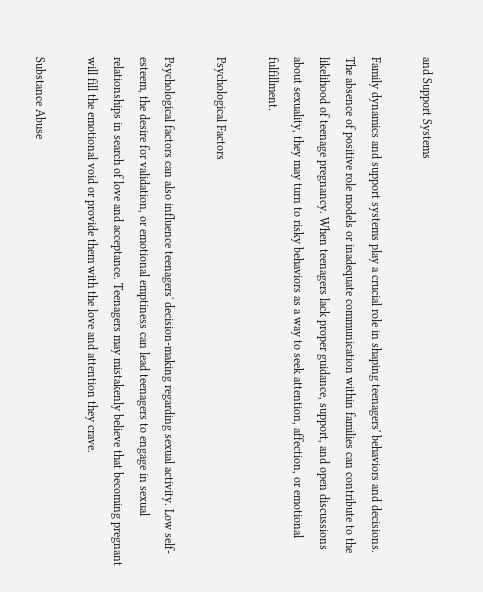and Support Systems

Family dynamics and support systems play a crucial role in shaping teenagers' behaviors and decisions. The absence of positive role models or inadequate communication within families can contribute to the likelihood of teenage pregnancy. When teenagers lack proper guidance, support, and open discussions about sexuality, they may turn to risky behaviors as a way to seek attention, affection, or emotional fulfillment.

Psychological Factors

Psychological factors can also influence teenagers' decision-making regarding sexual activity. Low self-esteem, the desire for validation, or emotional emptiness can lead teenagers to engage in sexual relationships in search of love and acceptance. Teenagers may mistakenly believe that becoming pregnant will fill the emotional void or provide them with the love and attention they crave.

Substance Abuse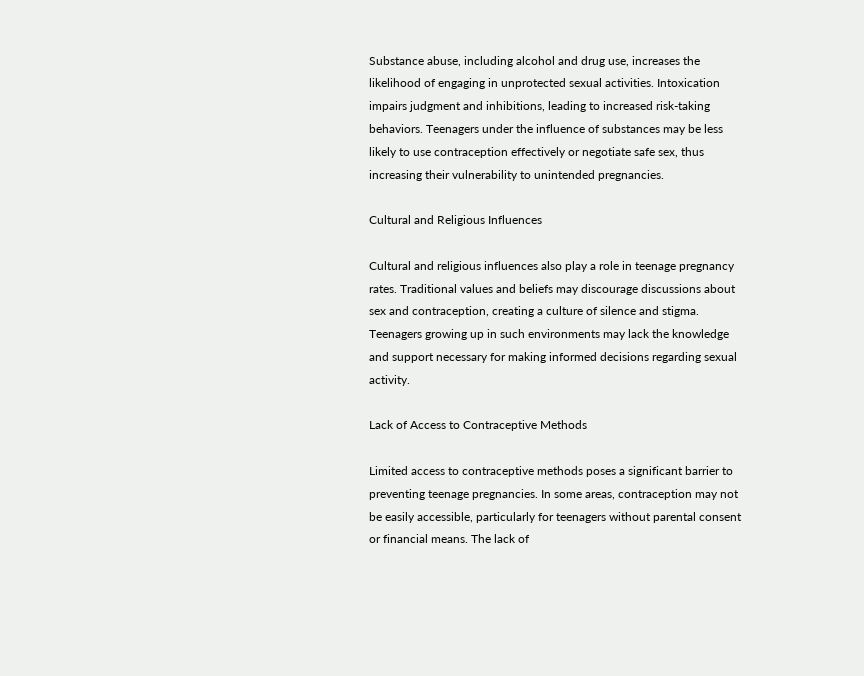Substance abuse, including alcohol and drug use, increases the likelihood of engaging in unprotected sexual activities. Intoxication impairs judgment and inhibitions, leading to increased risk-taking behaviors. Teenagers under the influence of substances may be less likely to use contraception effectively or negotiate safe sex, thus increasing their vulnerability to unintended pregnancies.

Cultural and Religious Influences

Cultural and religious influences also play a role in teenage pregnancy rates. Traditional values and beliefs may discourage discussions about sex and contraception, creating a culture of silence and stigma. Teenagers growing up in such environments may lack the knowledge and support necessary for making informed decisions regarding sexual activity.

Lack of Access to Contraceptive Methods

Limited access to contraceptive methods poses a significant barrier to preventing teenage pregnancies. In some areas, contraception may not be easily accessible, particularly for teenagers without parental consent or financial means. The lack of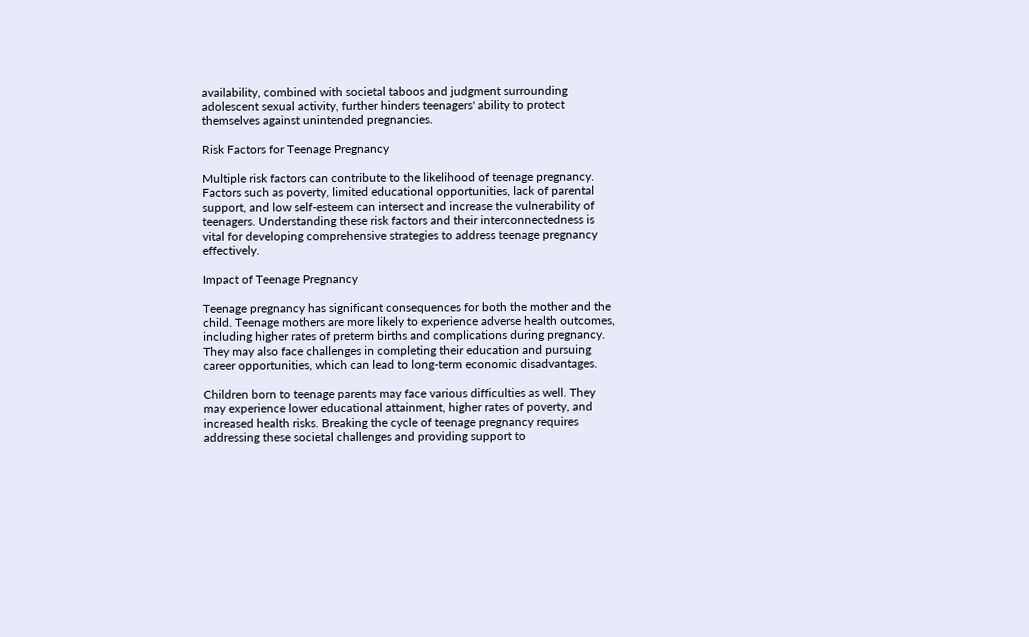availability, combined with societal taboos and judgment surrounding adolescent sexual activity, further hinders teenagers' ability to protect themselves against unintended pregnancies.

Risk Factors for Teenage Pregnancy

Multiple risk factors can contribute to the likelihood of teenage pregnancy. Factors such as poverty, limited educational opportunities, lack of parental support, and low self-esteem can intersect and increase the vulnerability of teenagers. Understanding these risk factors and their interconnectedness is vital for developing comprehensive strategies to address teenage pregnancy effectively.

Impact of Teenage Pregnancy

Teenage pregnancy has significant consequences for both the mother and the child. Teenage mothers are more likely to experience adverse health outcomes, including higher rates of preterm births and complications during pregnancy. They may also face challenges in completing their education and pursuing career opportunities, which can lead to long-term economic disadvantages.

Children born to teenage parents may face various difficulties as well. They may experience lower educational attainment, higher rates of poverty, and increased health risks. Breaking the cycle of teenage pregnancy requires addressing these societal challenges and providing support to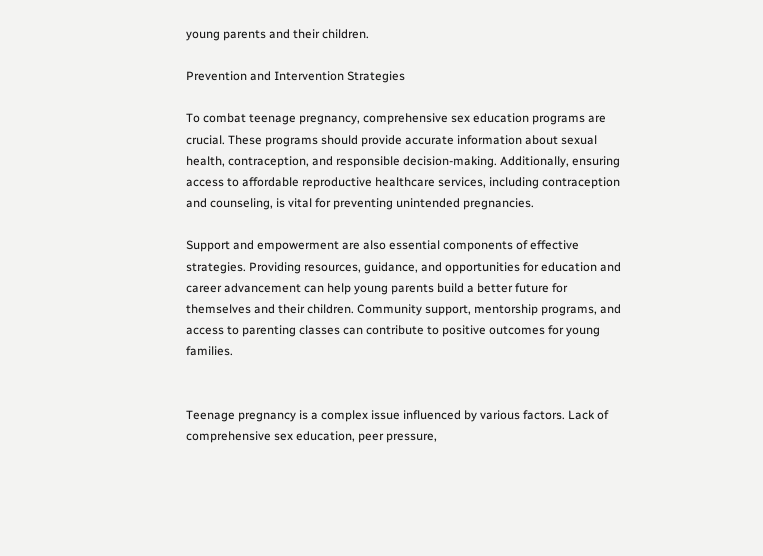young parents and their children.

Prevention and Intervention Strategies

To combat teenage pregnancy, comprehensive sex education programs are crucial. These programs should provide accurate information about sexual health, contraception, and responsible decision-making. Additionally, ensuring access to affordable reproductive healthcare services, including contraception and counseling, is vital for preventing unintended pregnancies.

Support and empowerment are also essential components of effective strategies. Providing resources, guidance, and opportunities for education and career advancement can help young parents build a better future for themselves and their children. Community support, mentorship programs, and access to parenting classes can contribute to positive outcomes for young families.


Teenage pregnancy is a complex issue influenced by various factors. Lack of comprehensive sex education, peer pressure,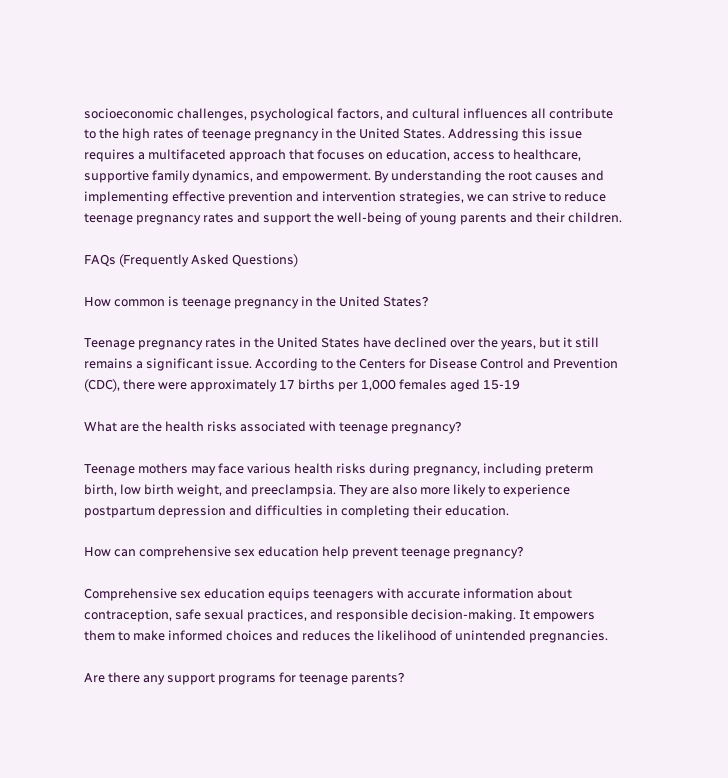socioeconomic challenges, psychological factors, and cultural influences all contribute to the high rates of teenage pregnancy in the United States. Addressing this issue requires a multifaceted approach that focuses on education, access to healthcare, supportive family dynamics, and empowerment. By understanding the root causes and implementing effective prevention and intervention strategies, we can strive to reduce teenage pregnancy rates and support the well-being of young parents and their children.

FAQs (Frequently Asked Questions)

How common is teenage pregnancy in the United States?

Teenage pregnancy rates in the United States have declined over the years, but it still remains a significant issue. According to the Centers for Disease Control and Prevention (CDC), there were approximately 17 births per 1,000 females aged 15-19

What are the health risks associated with teenage pregnancy?

Teenage mothers may face various health risks during pregnancy, including preterm birth, low birth weight, and preeclampsia. They are also more likely to experience postpartum depression and difficulties in completing their education.

How can comprehensive sex education help prevent teenage pregnancy?

Comprehensive sex education equips teenagers with accurate information about contraception, safe sexual practices, and responsible decision-making. It empowers them to make informed choices and reduces the likelihood of unintended pregnancies.

Are there any support programs for teenage parents?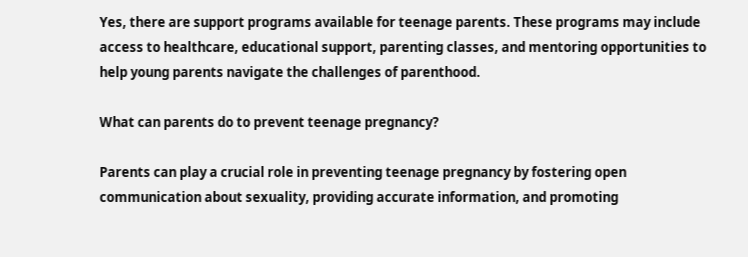Yes, there are support programs available for teenage parents. These programs may include access to healthcare, educational support, parenting classes, and mentoring opportunities to help young parents navigate the challenges of parenthood.

What can parents do to prevent teenage pregnancy?

Parents can play a crucial role in preventing teenage pregnancy by fostering open communication about sexuality, providing accurate information, and promoting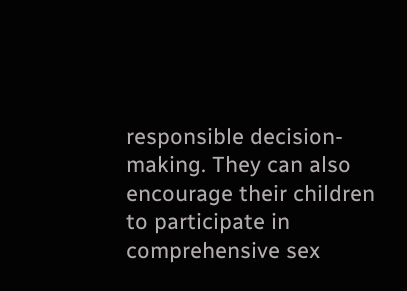responsible decision-making. They can also encourage their children to participate in comprehensive sex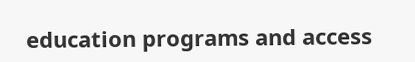education programs and access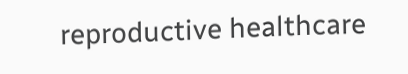reproductive healthcare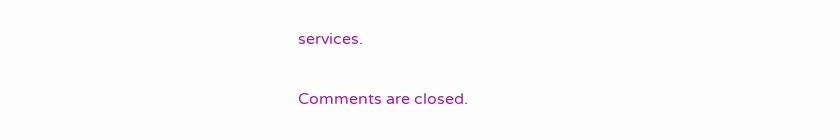services.

Comments are closed.